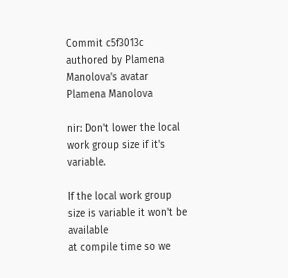Commit c5f3013c authored by Plamena Manolova's avatar Plamena Manolova

nir: Don't lower the local work group size if it's variable.

If the local work group size is variable it won't be available
at compile time so we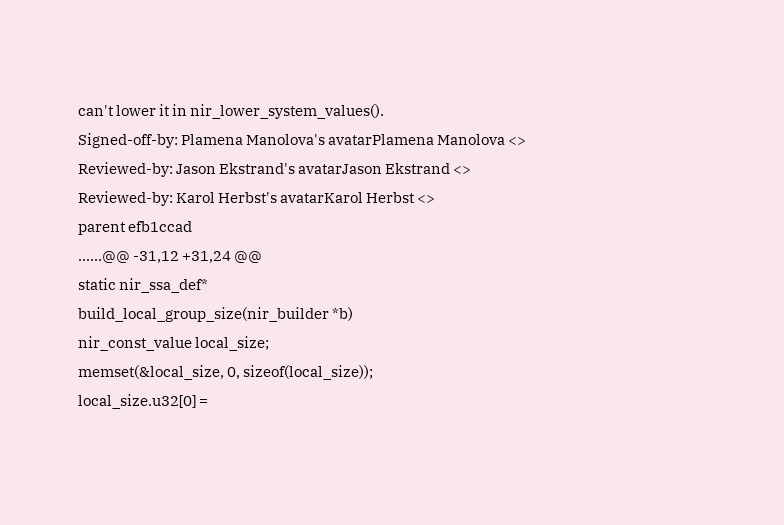can't lower it in nir_lower_system_values().
Signed-off-by: Plamena Manolova's avatarPlamena Manolova <>
Reviewed-by: Jason Ekstrand's avatarJason Ekstrand <>
Reviewed-by: Karol Herbst's avatarKarol Herbst <>
parent efb1ccad
......@@ -31,12 +31,24 @@
static nir_ssa_def*
build_local_group_size(nir_builder *b)
nir_const_value local_size;
memset(&local_size, 0, sizeof(local_size));
local_size.u32[0] =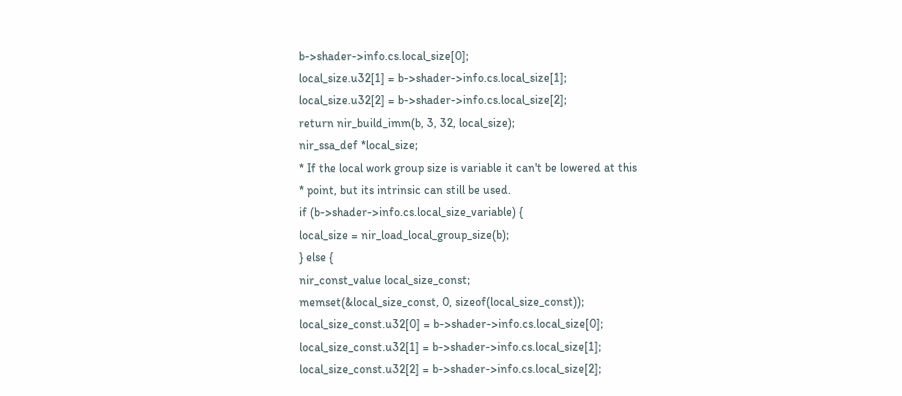b->shader->info.cs.local_size[0];
local_size.u32[1] = b->shader->info.cs.local_size[1];
local_size.u32[2] = b->shader->info.cs.local_size[2];
return nir_build_imm(b, 3, 32, local_size);
nir_ssa_def *local_size;
* If the local work group size is variable it can't be lowered at this
* point, but its intrinsic can still be used.
if (b->shader->info.cs.local_size_variable) {
local_size = nir_load_local_group_size(b);
} else {
nir_const_value local_size_const;
memset(&local_size_const, 0, sizeof(local_size_const));
local_size_const.u32[0] = b->shader->info.cs.local_size[0];
local_size_const.u32[1] = b->shader->info.cs.local_size[1];
local_size_const.u32[2] = b->shader->info.cs.local_size[2];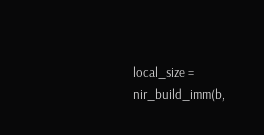local_size = nir_build_imm(b,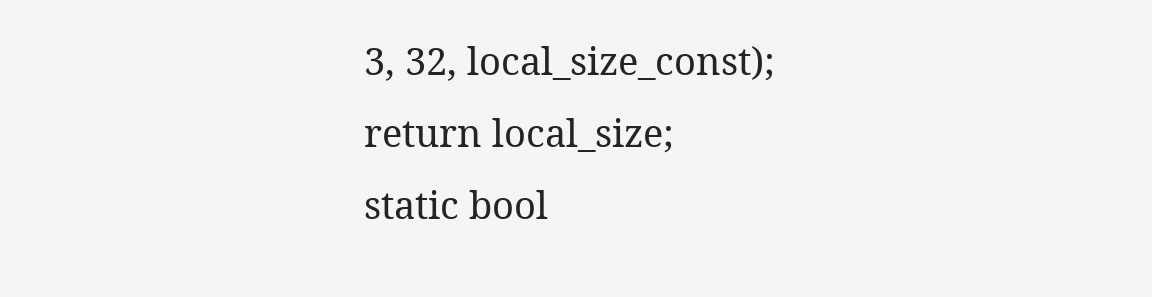3, 32, local_size_const);
return local_size;
static bool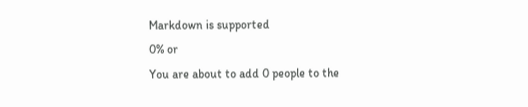Markdown is supported
0% or
You are about to add 0 people to the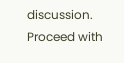discussion. Proceed with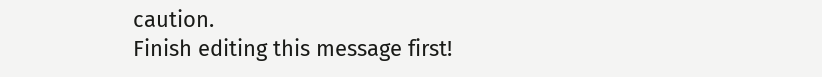caution.
Finish editing this message first!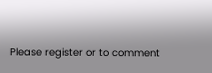Please register or to comment